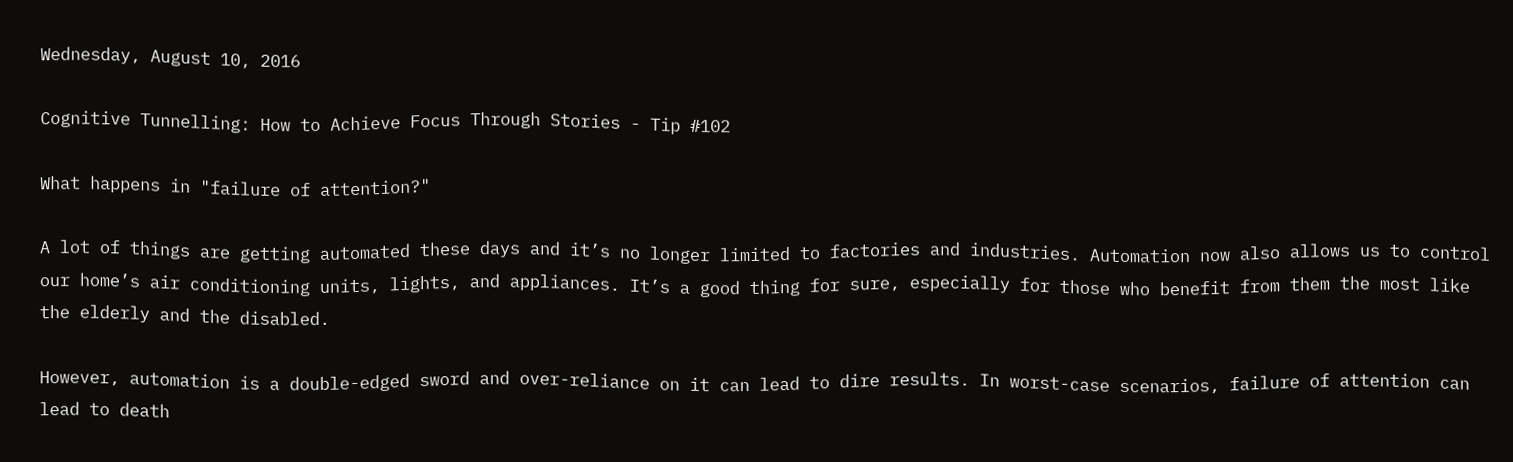Wednesday, August 10, 2016

Cognitive Tunnelling: How to Achieve Focus Through Stories - Tip #102

What happens in "failure of attention?"

A lot of things are getting automated these days and it’s no longer limited to factories and industries. Automation now also allows us to control our home’s air conditioning units, lights, and appliances. It’s a good thing for sure, especially for those who benefit from them the most like the elderly and the disabled.

However, automation is a double-edged sword and over-reliance on it can lead to dire results. In worst-case scenarios, failure of attention can lead to death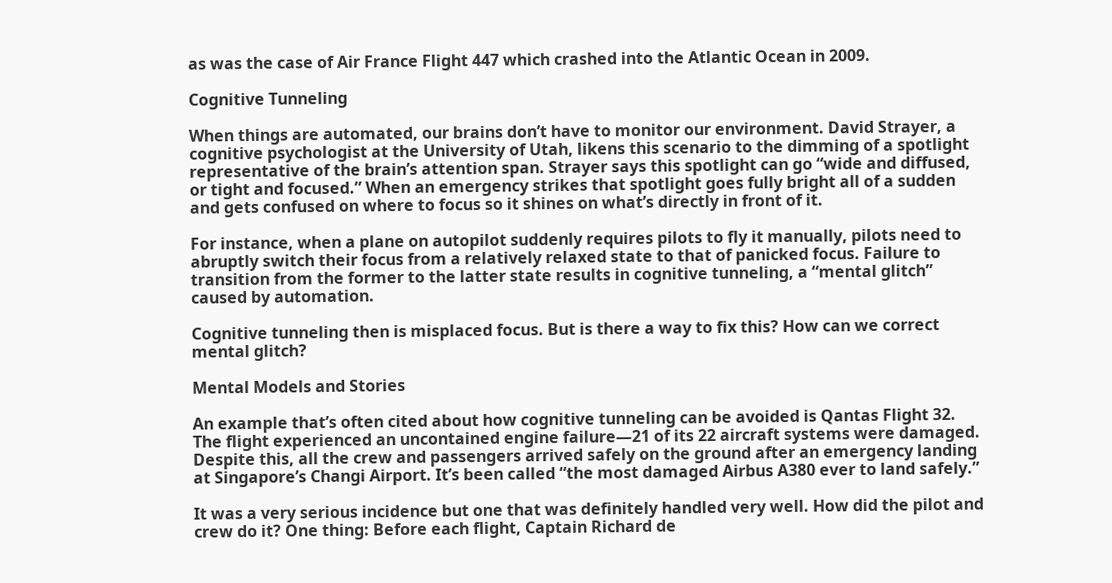as was the case of Air France Flight 447 which crashed into the Atlantic Ocean in 2009.

Cognitive Tunneling

When things are automated, our brains don’t have to monitor our environment. David Strayer, a cognitive psychologist at the University of Utah, likens this scenario to the dimming of a spotlight representative of the brain’s attention span. Strayer says this spotlight can go “wide and diffused, or tight and focused.” When an emergency strikes that spotlight goes fully bright all of a sudden and gets confused on where to focus so it shines on what’s directly in front of it.

For instance, when a plane on autopilot suddenly requires pilots to fly it manually, pilots need to abruptly switch their focus from a relatively relaxed state to that of panicked focus. Failure to transition from the former to the latter state results in cognitive tunneling, a “mental glitch” caused by automation.

Cognitive tunneling then is misplaced focus. But is there a way to fix this? How can we correct mental glitch?

Mental Models and Stories

An example that’s often cited about how cognitive tunneling can be avoided is Qantas Flight 32. The flight experienced an uncontained engine failure—21 of its 22 aircraft systems were damaged. Despite this, all the crew and passengers arrived safely on the ground after an emergency landing at Singapore’s Changi Airport. It’s been called “the most damaged Airbus A380 ever to land safely.”

It was a very serious incidence but one that was definitely handled very well. How did the pilot and crew do it? One thing: Before each flight, Captain Richard de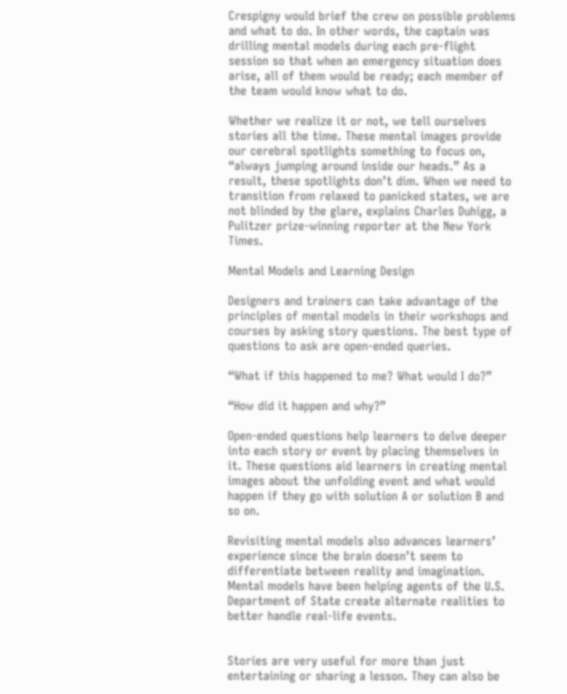Crespigny would brief the crew on possible problems and what to do. In other words, the captain was drilling mental models during each pre-flight session so that when an emergency situation does arise, all of them would be ready; each member of the team would know what to do.

Whether we realize it or not, we tell ourselves stories all the time. These mental images provide our cerebral spotlights something to focus on, “always jumping around inside our heads.” As a result, these spotlights don’t dim. When we need to transition from relaxed to panicked states, we are not blinded by the glare, explains Charles Duhigg, a Pulitzer prize-winning reporter at the New York Times.

Mental Models and Learning Design

Designers and trainers can take advantage of the principles of mental models in their workshops and courses by asking story questions. The best type of questions to ask are open-ended queries.

“What if this happened to me? What would I do?”

“How did it happen and why?”

Open-ended questions help learners to delve deeper into each story or event by placing themselves in it. These questions aid learners in creating mental images about the unfolding event and what would happen if they go with solution A or solution B and so on.

Revisiting mental models also advances learners’ experience since the brain doesn’t seem to differentiate between reality and imagination. Mental models have been helping agents of the U.S. Department of State create alternate realities to better handle real-life events.


Stories are very useful for more than just entertaining or sharing a lesson. They can also be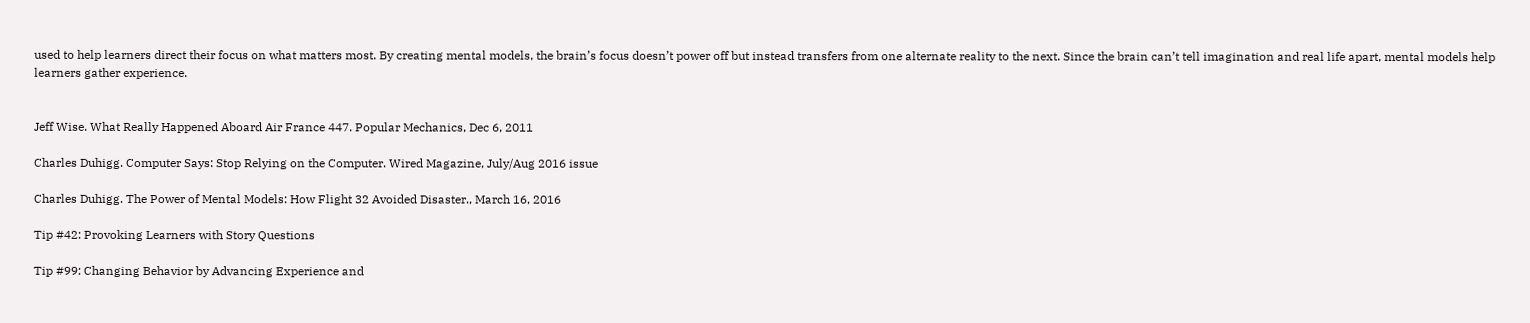used to help learners direct their focus on what matters most. By creating mental models, the brain’s focus doesn’t power off but instead transfers from one alternate reality to the next. Since the brain can’t tell imagination and real life apart, mental models help learners gather experience.


Jeff Wise. What Really Happened Aboard Air France 447. Popular Mechanics, Dec 6, 2011

Charles Duhigg. Computer Says: Stop Relying on the Computer. Wired Magazine, July/Aug 2016 issue

Charles Duhigg. The Power of Mental Models: How Flight 32 Avoided Disaster., March 16, 2016

Tip #42: Provoking Learners with Story Questions

Tip #99: Changing Behavior by Advancing Experience and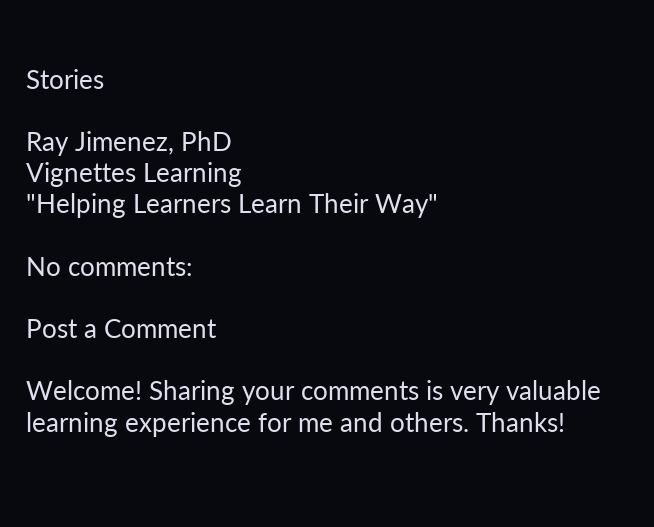Stories

Ray Jimenez, PhD
Vignettes Learning
"Helping Learners Learn Their Way"

No comments:

Post a Comment

Welcome! Sharing your comments is very valuable learning experience for me and others. Thanks!